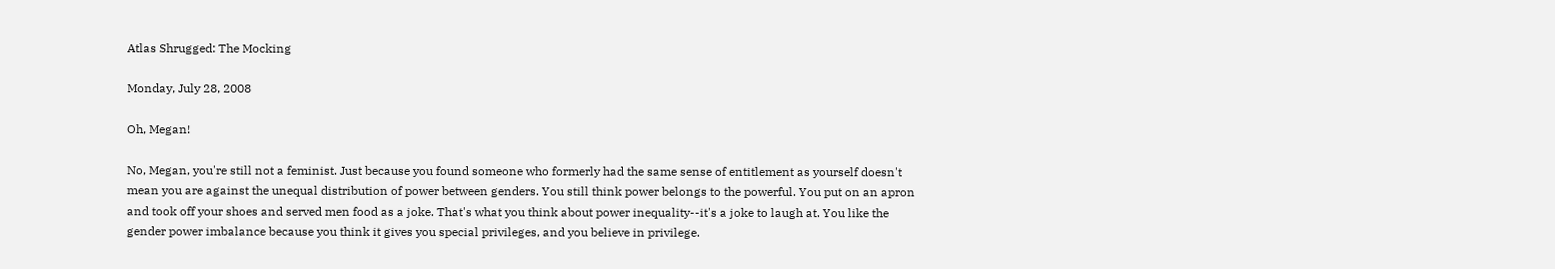Atlas Shrugged: The Mocking

Monday, July 28, 2008

Oh, Megan!

No, Megan, you're still not a feminist. Just because you found someone who formerly had the same sense of entitlement as yourself doesn't mean you are against the unequal distribution of power between genders. You still think power belongs to the powerful. You put on an apron and took off your shoes and served men food as a joke. That's what you think about power inequality--it's a joke to laugh at. You like the gender power imbalance because you think it gives you special privileges, and you believe in privilege.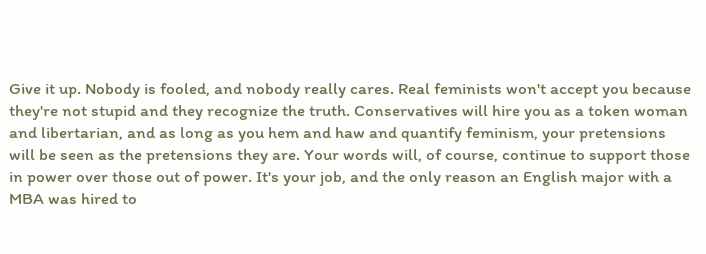Give it up. Nobody is fooled, and nobody really cares. Real feminists won't accept you because they're not stupid and they recognize the truth. Conservatives will hire you as a token woman and libertarian, and as long as you hem and haw and quantify feminism, your pretensions will be seen as the pretensions they are. Your words will, of course, continue to support those in power over those out of power. It's your job, and the only reason an English major with a MBA was hired to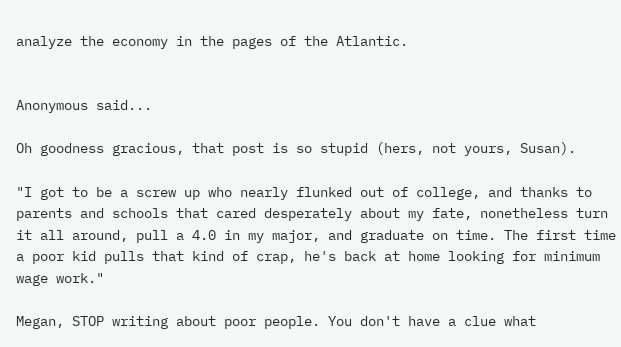analyze the economy in the pages of the Atlantic.


Anonymous said...

Oh goodness gracious, that post is so stupid (hers, not yours, Susan).

"I got to be a screw up who nearly flunked out of college, and thanks to parents and schools that cared desperately about my fate, nonetheless turn it all around, pull a 4.0 in my major, and graduate on time. The first time a poor kid pulls that kind of crap, he's back at home looking for minimum wage work."

Megan, STOP writing about poor people. You don't have a clue what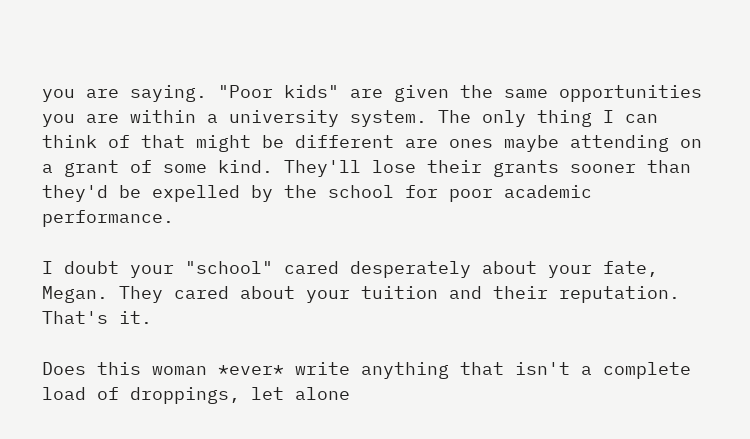you are saying. "Poor kids" are given the same opportunities you are within a university system. The only thing I can think of that might be different are ones maybe attending on a grant of some kind. They'll lose their grants sooner than they'd be expelled by the school for poor academic performance.

I doubt your "school" cared desperately about your fate, Megan. They cared about your tuition and their reputation. That's it.

Does this woman *ever* write anything that isn't a complete load of droppings, let alone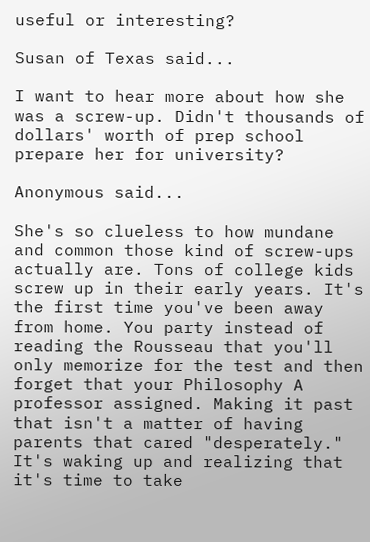useful or interesting?

Susan of Texas said...

I want to hear more about how she was a screw-up. Didn't thousands of dollars' worth of prep school prepare her for university?

Anonymous said...

She's so clueless to how mundane and common those kind of screw-ups actually are. Tons of college kids screw up in their early years. It's the first time you've been away from home. You party instead of reading the Rousseau that you'll only memorize for the test and then forget that your Philosophy A professor assigned. Making it past that isn't a matter of having parents that cared "desperately." It's waking up and realizing that it's time to take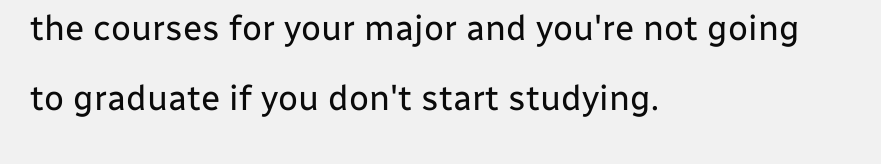the courses for your major and you're not going to graduate if you don't start studying.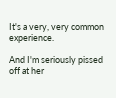It's a very, very common experience.

And I'm seriously pissed off at her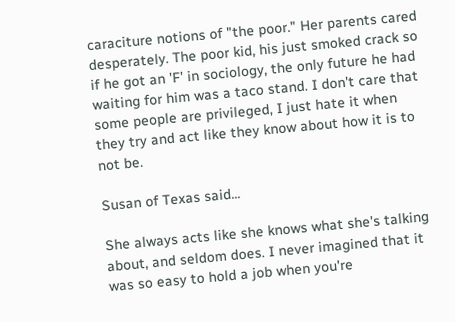caraciture notions of "the poor." Her parents cared desperately. The poor kid, his just smoked crack so if he got an 'F' in sociology, the only future he had waiting for him was a taco stand. I don't care that some people are privileged, I just hate it when they try and act like they know about how it is to not be.

Susan of Texas said...

She always acts like she knows what she's talking about, and seldom does. I never imagined that it was so easy to hold a job when you're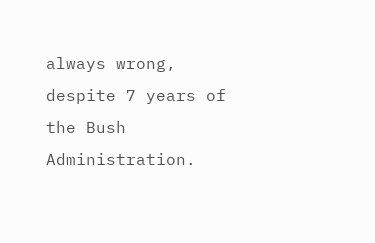always wrong, despite 7 years of the Bush Administration.